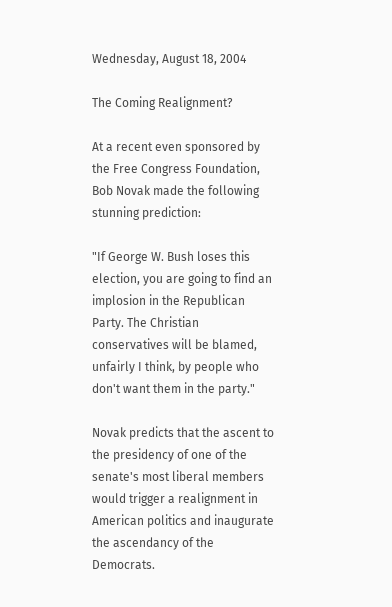Wednesday, August 18, 2004

The Coming Realignment?

At a recent even sponsored by the Free Congress Foundation, Bob Novak made the following stunning prediction:

"If George W. Bush loses this election, you are going to find an implosion in the Republican Party. The Christian conservatives will be blamed, unfairly I think, by people who don't want them in the party."

Novak predicts that the ascent to the presidency of one of the senate's most liberal members would trigger a realignment in American politics and inaugurate the ascendancy of the Democrats.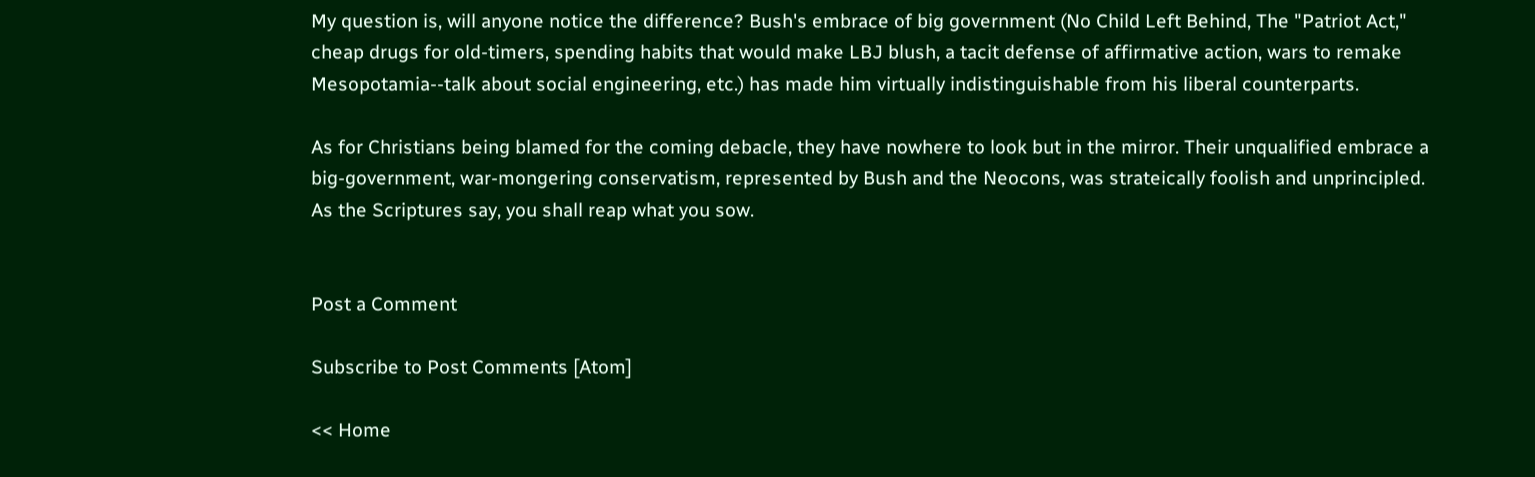My question is, will anyone notice the difference? Bush's embrace of big government (No Child Left Behind, The "Patriot Act," cheap drugs for old-timers, spending habits that would make LBJ blush, a tacit defense of affirmative action, wars to remake Mesopotamia--talk about social engineering, etc.) has made him virtually indistinguishable from his liberal counterparts.

As for Christians being blamed for the coming debacle, they have nowhere to look but in the mirror. Their unqualified embrace a big-government, war-mongering conservatism, represented by Bush and the Neocons, was strateically foolish and unprincipled. As the Scriptures say, you shall reap what you sow.


Post a Comment

Subscribe to Post Comments [Atom]

<< Home